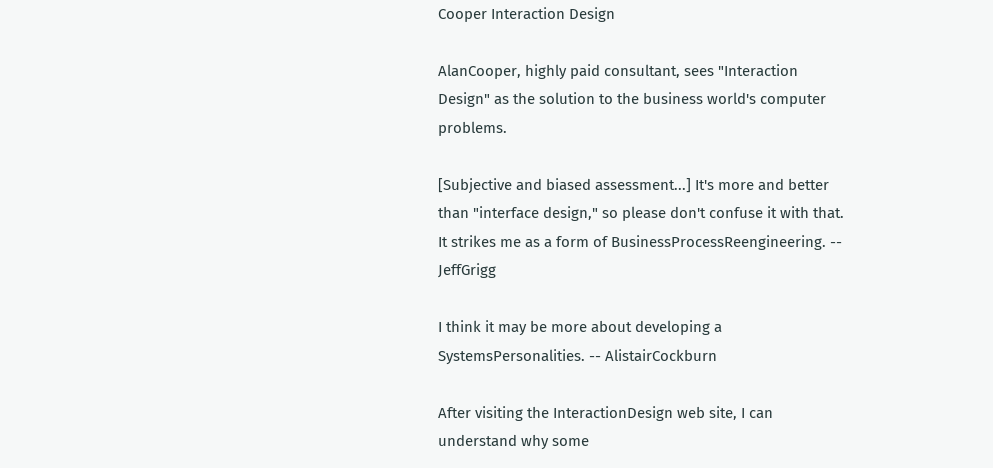Cooper Interaction Design

AlanCooper, highly paid consultant, sees "Interaction Design" as the solution to the business world's computer problems.

[Subjective and biased assessment...] It's more and better than "interface design," so please don't confuse it with that. It strikes me as a form of BusinessProcessReengineering. -- JeffGrigg

I think it may be more about developing a SystemsPersonalities. -- AlistairCockburn

After visiting the InteractionDesign web site, I can understand why some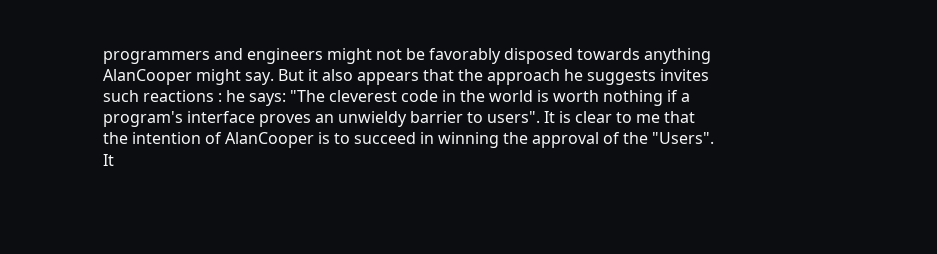programmers and engineers might not be favorably disposed towards anything AlanCooper might say. But it also appears that the approach he suggests invites such reactions : he says: "The cleverest code in the world is worth nothing if a program's interface proves an unwieldy barrier to users". It is clear to me that the intention of AlanCooper is to succeed in winning the approval of the "Users". It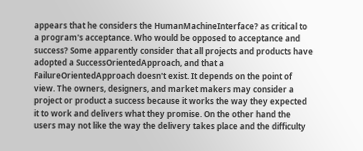appears that he considers the HumanMachineInterface? as critical to a program's acceptance. Who would be opposed to acceptance and success? Some apparently consider that all projects and products have adopted a SuccessOrientedApproach, and that a FailureOrientedApproach doesn't exist. It depends on the point of view. The owners, designers, and market makers may consider a project or product a success because it works the way they expected it to work and delivers what they promise. On the other hand the users may not like the way the delivery takes place and the difficulty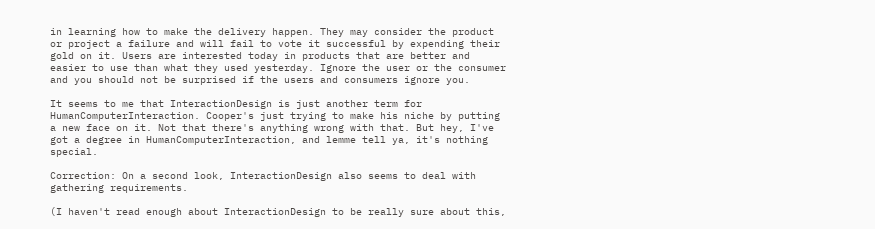in learning how to make the delivery happen. They may consider the product or project a failure and will fail to vote it successful by expending their gold on it. Users are interested today in products that are better and easier to use than what they used yesterday. Ignore the user or the consumer and you should not be surprised if the users and consumers ignore you.

It seems to me that InteractionDesign is just another term for HumanComputerInteraction. Cooper's just trying to make his niche by putting a new face on it. Not that there's anything wrong with that. But hey, I've got a degree in HumanComputerInteraction, and lemme tell ya, it's nothing special.

Correction: On a second look, InteractionDesign also seems to deal with gathering requirements.

(I haven't read enough about InteractionDesign to be really sure about this,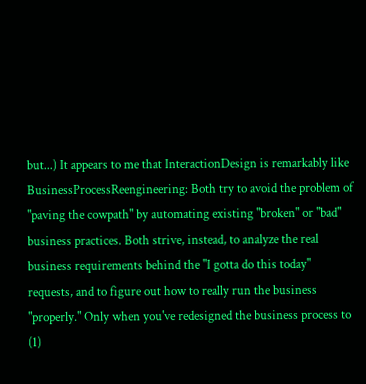but...) It appears to me that InteractionDesign is remarkably like BusinessProcessReengineering: Both try to avoid the problem of "paving the cowpath" by automating existing "broken" or "bad" business practices. Both strive, instead, to analyze the real business requirements behind the "I gotta do this today" requests, and to figure out how to really run the business "properly." Only when you've redesigned the business process to (1)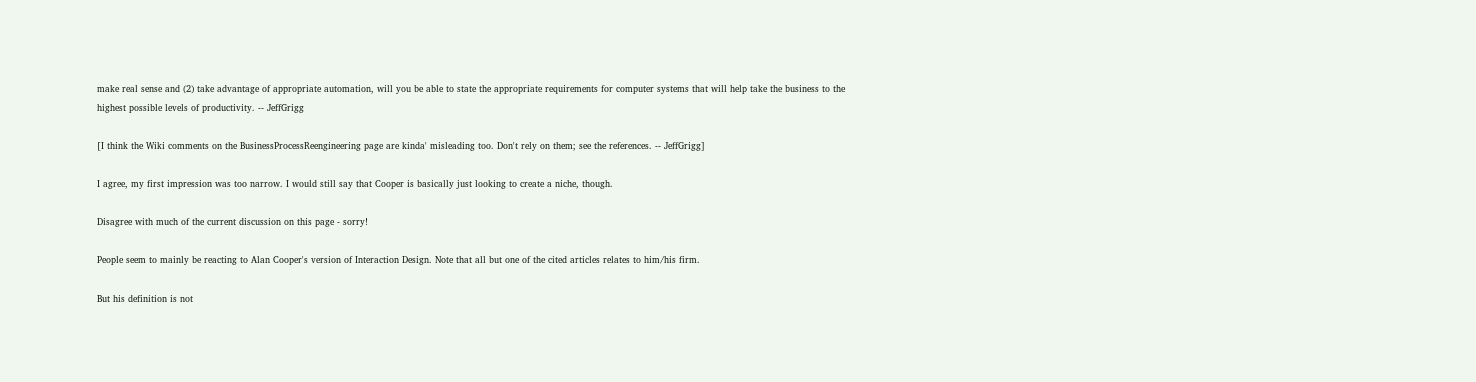make real sense and (2) take advantage of appropriate automation, will you be able to state the appropriate requirements for computer systems that will help take the business to the highest possible levels of productivity. -- JeffGrigg

[I think the Wiki comments on the BusinessProcessReengineering page are kinda' misleading too. Don't rely on them; see the references. -- JeffGrigg]

I agree, my first impression was too narrow. I would still say that Cooper is basically just looking to create a niche, though.

Disagree with much of the current discussion on this page - sorry!

People seem to mainly be reacting to Alan Cooper's version of Interaction Design. Note that all but one of the cited articles relates to him/his firm.

But his definition is not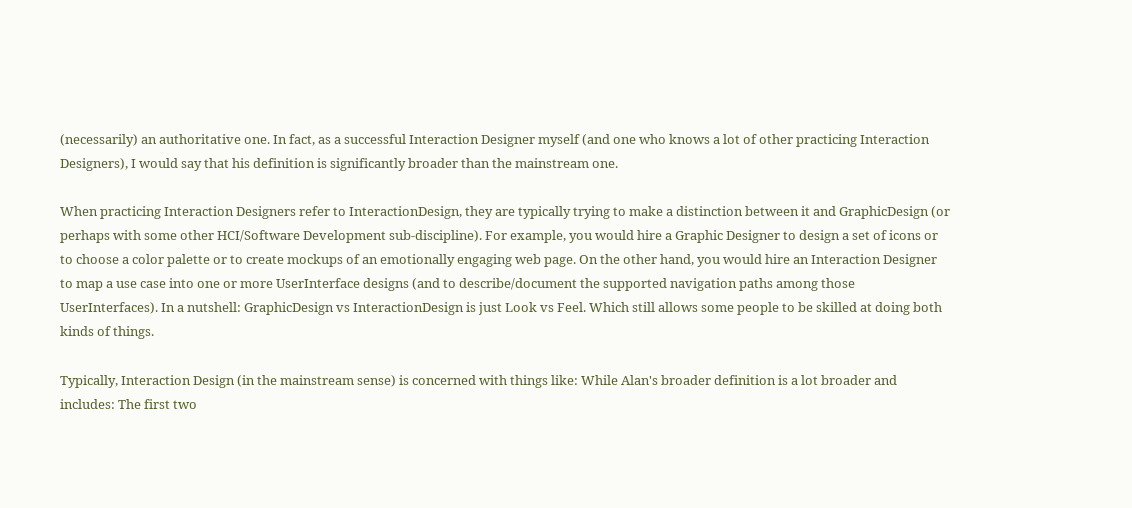(necessarily) an authoritative one. In fact, as a successful Interaction Designer myself (and one who knows a lot of other practicing Interaction Designers), I would say that his definition is significantly broader than the mainstream one.

When practicing Interaction Designers refer to InteractionDesign, they are typically trying to make a distinction between it and GraphicDesign (or perhaps with some other HCI/Software Development sub-discipline). For example, you would hire a Graphic Designer to design a set of icons or to choose a color palette or to create mockups of an emotionally engaging web page. On the other hand, you would hire an Interaction Designer to map a use case into one or more UserInterface designs (and to describe/document the supported navigation paths among those UserInterfaces). In a nutshell: GraphicDesign vs InteractionDesign is just Look vs Feel. Which still allows some people to be skilled at doing both kinds of things.

Typically, Interaction Design (in the mainstream sense) is concerned with things like: While Alan's broader definition is a lot broader and includes: The first two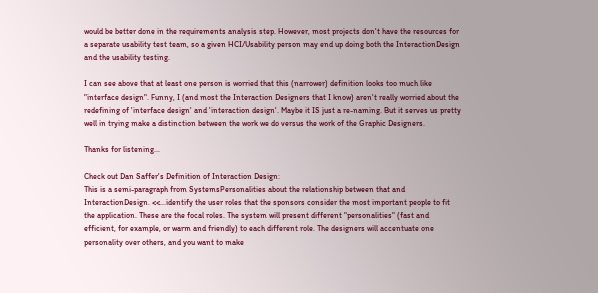would be better done in the requirements analysis step. However, most projects don't have the resources for a separate usability test team, so a given HCI/Usability person may end up doing both the InteractionDesign and the usability testing.

I can see above that at least one person is worried that this (narrower) definition looks too much like "interface design". Funny, I (and most the Interaction Designers that I know) aren't really worried about the redefining of 'interface design' and 'interaction design'. Maybe it IS just a re-naming. But it serves us pretty well in trying make a distinction between the work we do versus the work of the Graphic Designers.

Thanks for listening...

Check out Dan Saffer's Definition of Interaction Design:
This is a semi-paragraph from SystemsPersonalities about the relationship between that and InteractionDesign. <<...identify the user roles that the sponsors consider the most important people to fit the application. These are the focal roles. The system will present different "personalities" (fast and efficient, for example, or warm and friendly) to each different role. The designers will accentuate one personality over others, and you want to make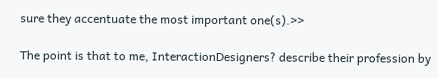sure they accentuate the most important one(s).>>

The point is that to me, InteractionDesigners? describe their profession by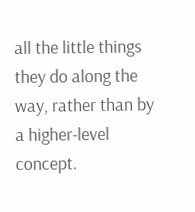all the little things they do along the way, rather than by a higher-level concept.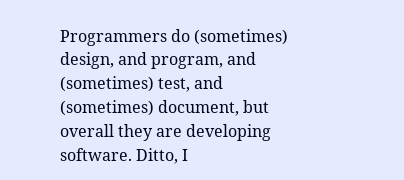Programmers do (sometimes) design, and program, and (sometimes) test, and (sometimes) document, but overall they are developing software. Ditto, I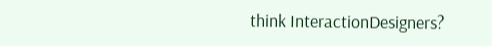think InteractionDesigners?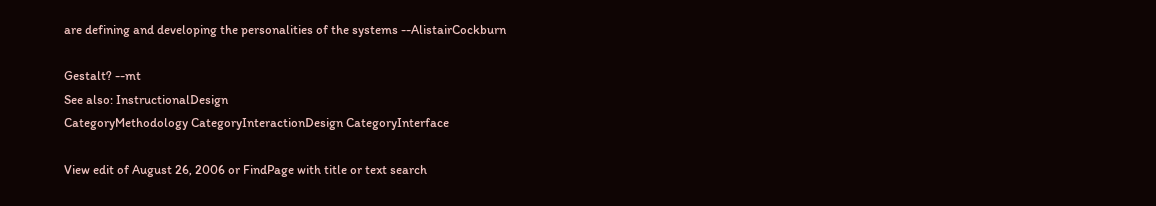are defining and developing the personalities of the systems --AlistairCockburn

Gestalt? --mt
See also: InstructionalDesign
CategoryMethodology CategoryInteractionDesign CategoryInterface

View edit of August 26, 2006 or FindPage with title or text search